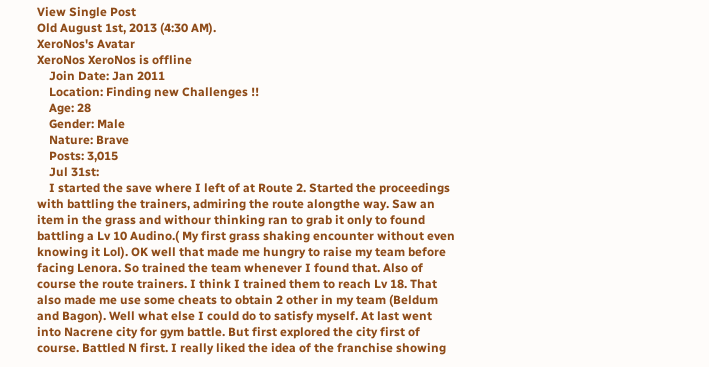View Single Post
Old August 1st, 2013 (4:30 AM).
XeroNos's Avatar
XeroNos XeroNos is offline
    Join Date: Jan 2011
    Location: Finding new Challenges !!
    Age: 28
    Gender: Male
    Nature: Brave
    Posts: 3,015
    Jul 31st:
    I started the save where I left of at Route 2. Started the proceedings with battling the trainers, admiring the route alongthe way. Saw an item in the grass and withour thinking ran to grab it only to found battling a Lv 10 Audino.( My first grass shaking encounter without even knowing it Lol). OK well that made me hungry to raise my team before facing Lenora. So trained the team whenever I found that. Also of course the route trainers. I think I trained them to reach Lv 18. That also made me use some cheats to obtain 2 other in my team (Beldum and Bagon). Well what else I could do to satisfy myself. At last went into Nacrene city for gym battle. But first explored the city first of course. Battled N first. I really liked the idea of the franchise showing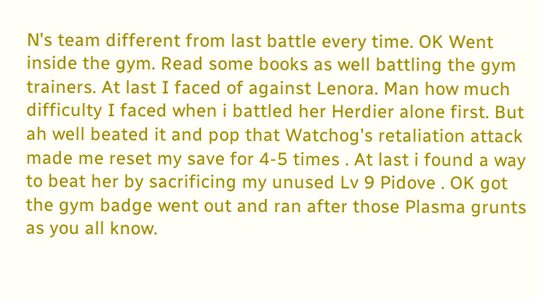N's team different from last battle every time. OK Went inside the gym. Read some books as well battling the gym trainers. At last I faced of against Lenora. Man how much difficulty I faced when i battled her Herdier alone first. But ah well beated it and pop that Watchog's retaliation attack made me reset my save for 4-5 times . At last i found a way to beat her by sacrificing my unused Lv 9 Pidove . OK got the gym badge went out and ran after those Plasma grunts as you all know.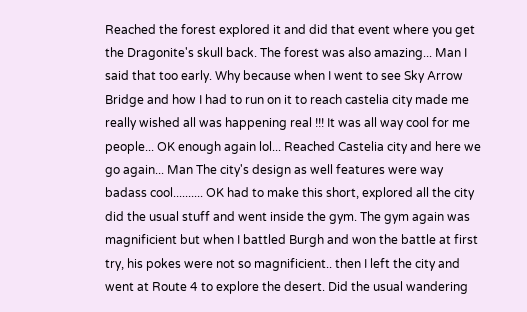Reached the forest explored it and did that event where you get the Dragonite's skull back. The forest was also amazing... Man I said that too early. Why because when I went to see Sky Arrow Bridge and how I had to run on it to reach castelia city made me really wished all was happening real !!! It was all way cool for me people... OK enough again lol... Reached Castelia city and here we go again... Man The city's design as well features were way badass cool.......... OK had to make this short, explored all the city did the usual stuff and went inside the gym. The gym again was magnificient but when I battled Burgh and won the battle at first try, his pokes were not so magnificient.. then I left the city and went at Route 4 to explore the desert. Did the usual wandering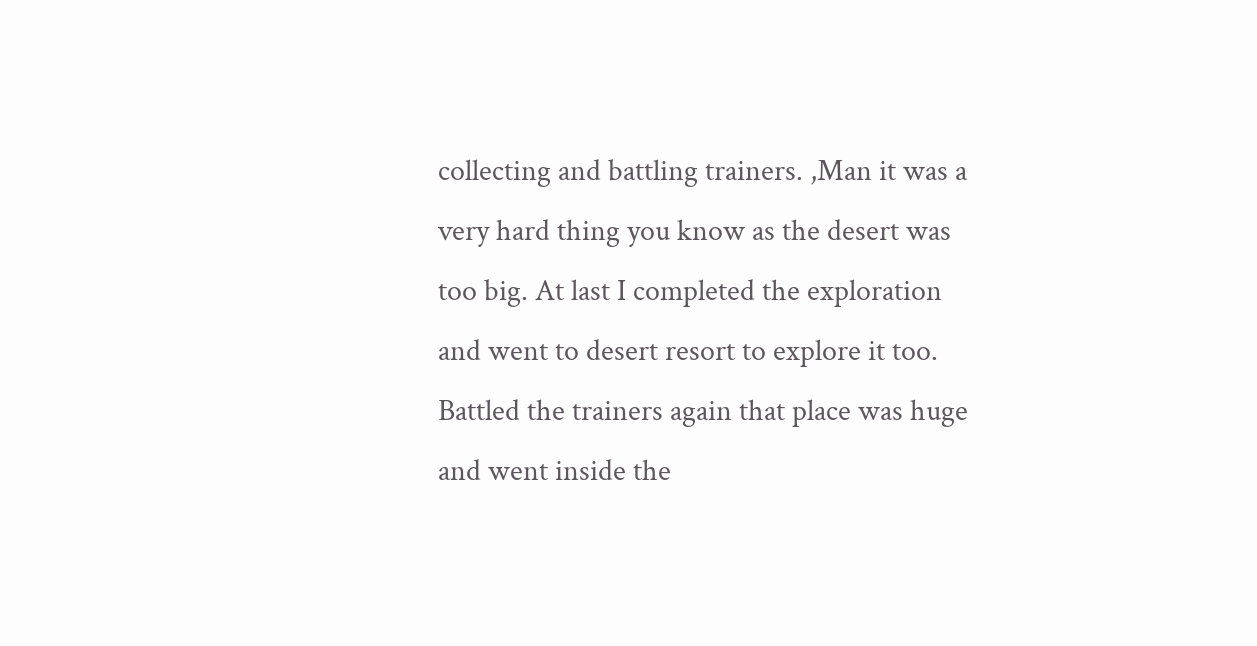collecting and battling trainers. ,Man it was a very hard thing you know as the desert was too big. At last I completed the exploration and went to desert resort to explore it too. Battled the trainers again that place was huge and went inside the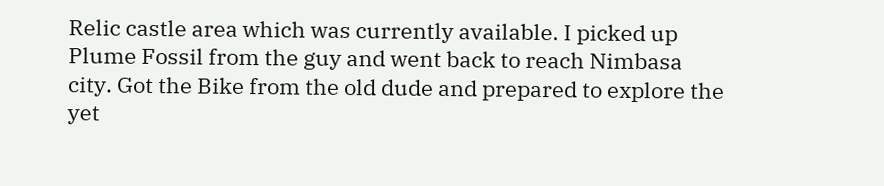Relic castle area which was currently available. I picked up Plume Fossil from the guy and went back to reach Nimbasa city. Got the Bike from the old dude and prepared to explore the yet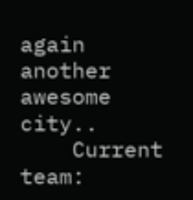again another awesome city..
    Current team: